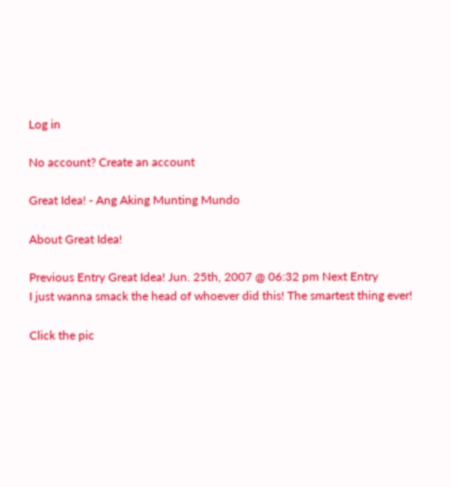Log in

No account? Create an account

Great Idea! - Ang Aking Munting Mundo

About Great Idea!

Previous Entry Great Idea! Jun. 25th, 2007 @ 06:32 pm Next Entry
I just wanna smack the head of whoever did this! The smartest thing ever!

Click the pic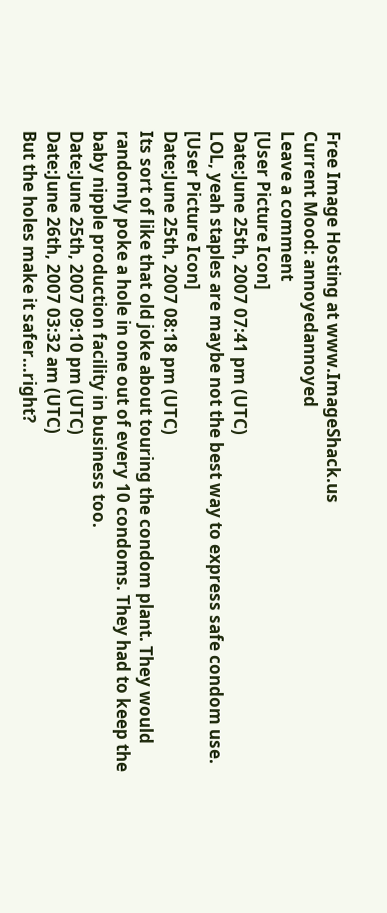Free Image Hosting at www.ImageShack.us
Current Mood: annoyedannoyed
Leave a comment
[User Picture Icon]
Date:June 25th, 2007 07:41 pm (UTC)
LOL, yeah staples are maybe not the best way to express safe condom use.
[User Picture Icon]
Date:June 25th, 2007 08:18 pm (UTC)
Its sort of like that old joke about touring the condom plant. They would randomly poke a hole in one out of every 10 condoms. They had to keep the baby nipple production facility in business too.
Date:June 25th, 2007 09:10 pm (UTC)
Date:June 26th, 2007 03:32 am (UTC)
But the holes make it safer...right?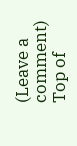(Leave a comment)
Top of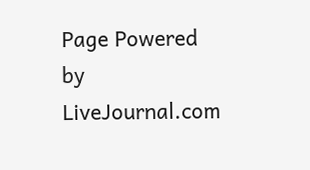Page Powered by LiveJournal.com